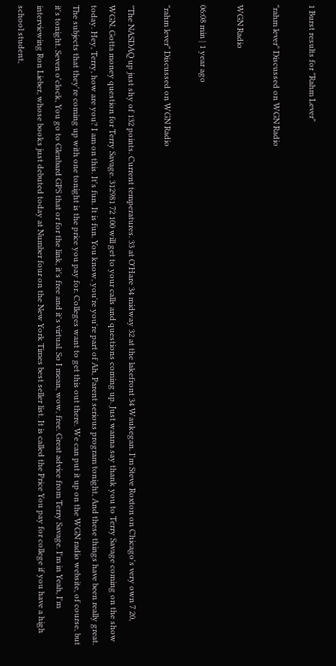1 Burst results for "Rahm Lever"

"rahm lever" Discussed on WGN Radio

WGN Radio

06:08 min | 1 year ago

"rahm lever" Discussed on WGN Radio

"The NASDAQ up just shy of 132 points. Current temperatures. 33 at O'Hare 34 midway 32 at the lakefront 34 Waukegan. I'm Steve Roxton on Chicago's very own 7 20, WGN. Gotta money question for Terry Savage. 312981 72 100 will get to your calls and questions coming up. Just wanna say thank you to Terry Savage coming on the show today. Hey, Terry, how are you? I am on this. It's fun. It is fun. You know, you're you're part of Ah, Parent serious program tonight, And these things have been really great. The subjects that they're coming up with one tonight is the price you pay for. Colleges want to get this out there. We can put it up on the WGN radio website, of course, but it's tonight. Seven o'clock, You go to Glenbard GPS that or for the link, it's free and it's virtual. So I mean, wow, free. Great advice from Terry Savage. I'm in Yeah, I'm interviewing Ron Lieber, whose books just debuted today at Number four on the New York Times best seller list. It is called the Price You pay for college if you have a high school student,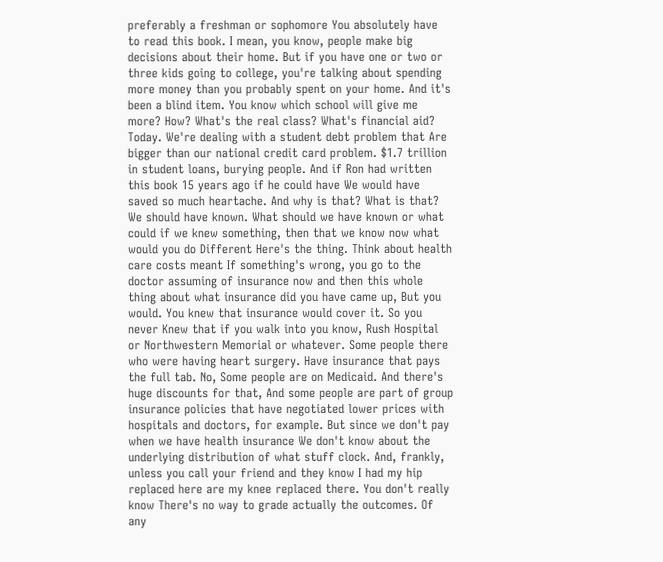preferably a freshman or sophomore You absolutely have to read this book. I mean, you know, people make big decisions about their home. But if you have one or two or three kids going to college, you're talking about spending more money than you probably spent on your home. And it's been a blind item. You know which school will give me more? How? What's the real class? What's financial aid? Today. We're dealing with a student debt problem that Are bigger than our national credit card problem. $1.7 trillion in student loans, burying people. And if Ron had written this book 15 years ago if he could have We would have saved so much heartache. And why is that? What is that? We should have known. What should we have known or what could if we knew something, then that we know now what would you do Different Here's the thing. Think about health care costs meant If something's wrong, you go to the doctor assuming of insurance now and then this whole thing about what insurance did you have came up, But you would. You knew that insurance would cover it. So you never Knew that if you walk into you know, Rush Hospital or Northwestern Memorial or whatever. Some people there who were having heart surgery. Have insurance that pays the full tab. No, Some people are on Medicaid. And there's huge discounts for that, And some people are part of group insurance policies that have negotiated lower prices with hospitals and doctors, for example. But since we don't pay when we have health insurance We don't know about the underlying distribution of what stuff clock. And, frankly, unless you call your friend and they know I had my hip replaced here are my knee replaced there. You don't really know There's no way to grade actually the outcomes. Of any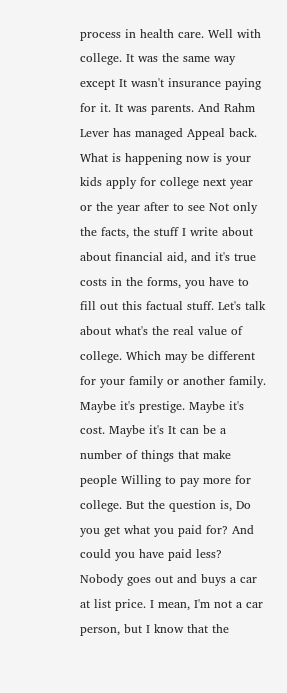process in health care. Well with college. It was the same way except It wasn't insurance paying for it. It was parents. And Rahm Lever has managed Appeal back. What is happening now is your kids apply for college next year or the year after to see Not only the facts, the stuff I write about about financial aid, and it's true costs in the forms, you have to fill out this factual stuff. Let's talk about what's the real value of college. Which may be different for your family or another family. Maybe it's prestige. Maybe it's cost. Maybe it's It can be a number of things that make people Willing to pay more for college. But the question is, Do you get what you paid for? And could you have paid less? Nobody goes out and buys a car at list price. I mean, I'm not a car person, but I know that the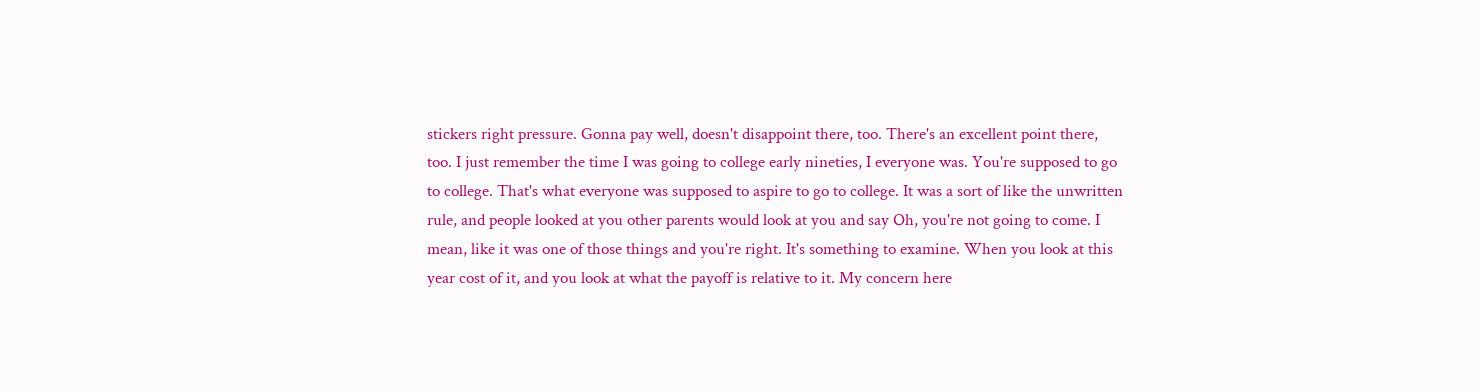stickers right pressure. Gonna pay well, doesn't disappoint there, too. There's an excellent point there, too. I just remember the time I was going to college early nineties, I everyone was. You're supposed to go to college. That's what everyone was supposed to aspire to go to college. It was a sort of like the unwritten rule, and people looked at you other parents would look at you and say Oh, you're not going to come. I mean, like it was one of those things and you're right. It's something to examine. When you look at this year cost of it, and you look at what the payoff is relative to it. My concern here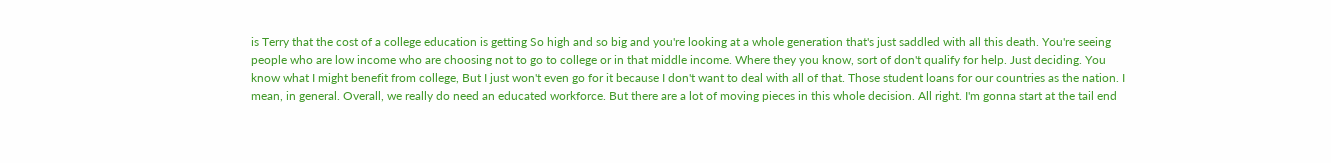is Terry that the cost of a college education is getting So high and so big and you're looking at a whole generation that's just saddled with all this death. You're seeing people who are low income who are choosing not to go to college or in that middle income. Where they you know, sort of don't qualify for help. Just deciding. You know what I might benefit from college, But I just won't even go for it because I don't want to deal with all of that. Those student loans for our countries as the nation. I mean, in general. Overall, we really do need an educated workforce. But there are a lot of moving pieces in this whole decision. All right. I'm gonna start at the tail end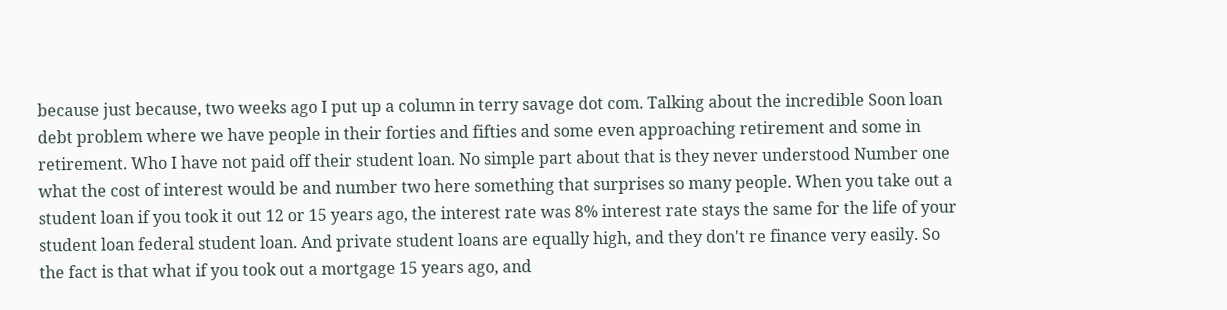because just because, two weeks ago I put up a column in terry savage dot com. Talking about the incredible Soon loan debt problem where we have people in their forties and fifties and some even approaching retirement and some in retirement. Who I have not paid off their student loan. No simple part about that is they never understood Number one what the cost of interest would be and number two here something that surprises so many people. When you take out a student loan if you took it out 12 or 15 years ago, the interest rate was 8% interest rate stays the same for the life of your student loan federal student loan. And private student loans are equally high, and they don't re finance very easily. So the fact is that what if you took out a mortgage 15 years ago, and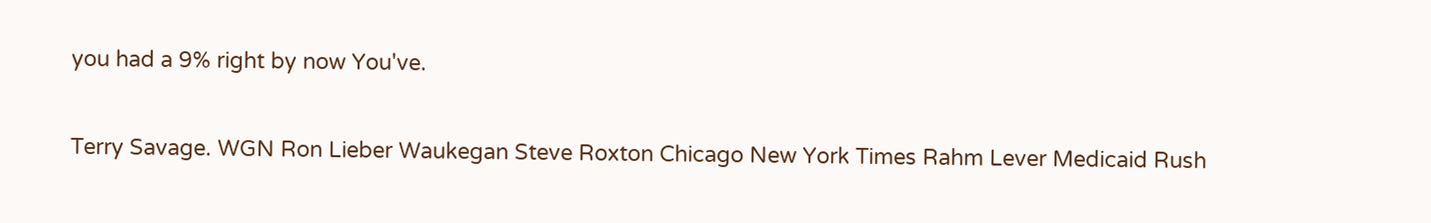you had a 9% right by now You've.

Terry Savage. WGN Ron Lieber Waukegan Steve Roxton Chicago New York Times Rahm Lever Medicaid Rush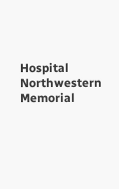Hospital Northwestern Memorial